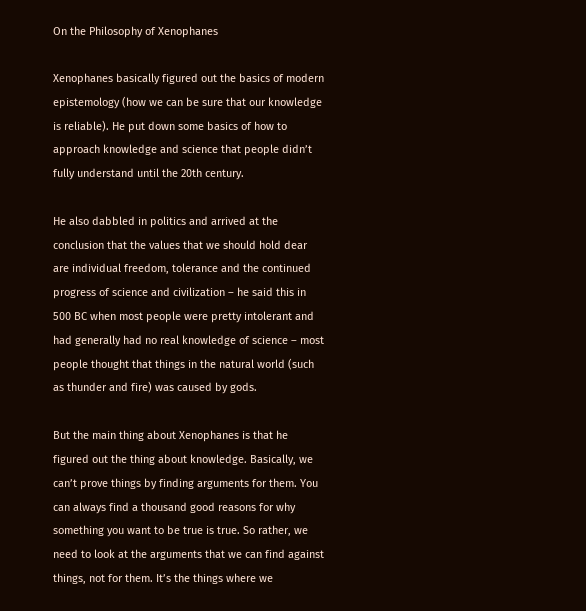On the Philosophy of Xenophanes

Xenophanes basically figured out the basics of modern epistemology (how we can be sure that our knowledge is reliable). He put down some basics of how to approach knowledge and science that people didn’t fully understand until the 20th century.

He also dabbled in politics and arrived at the conclusion that the values that we should hold dear are individual freedom, tolerance and the continued progress of science and civilization – he said this in 500 BC when most people were pretty intolerant and had generally had no real knowledge of science – most people thought that things in the natural world (such as thunder and fire) was caused by gods.

But the main thing about Xenophanes is that he figured out the thing about knowledge. Basically, we can’t prove things by finding arguments for them. You can always find a thousand good reasons for why something you want to be true is true. So rather, we need to look at the arguments that we can find against things, not for them. It’s the things where we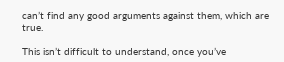can’t find any good arguments against them, which are true.

This isn’t difficult to understand, once you’ve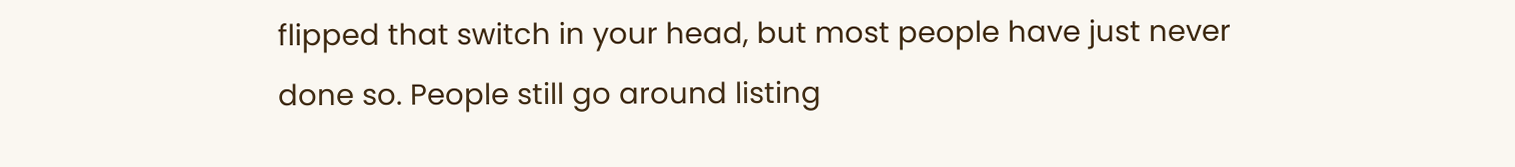flipped that switch in your head, but most people have just never done so. People still go around listing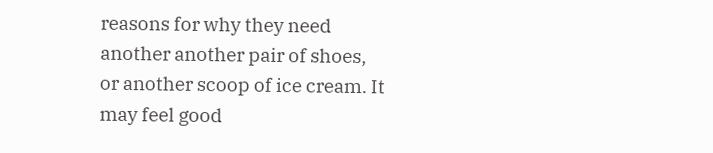reasons for why they need another another pair of shoes, or another scoop of ice cream. It may feel good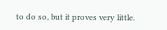to do so, but it proves very little.